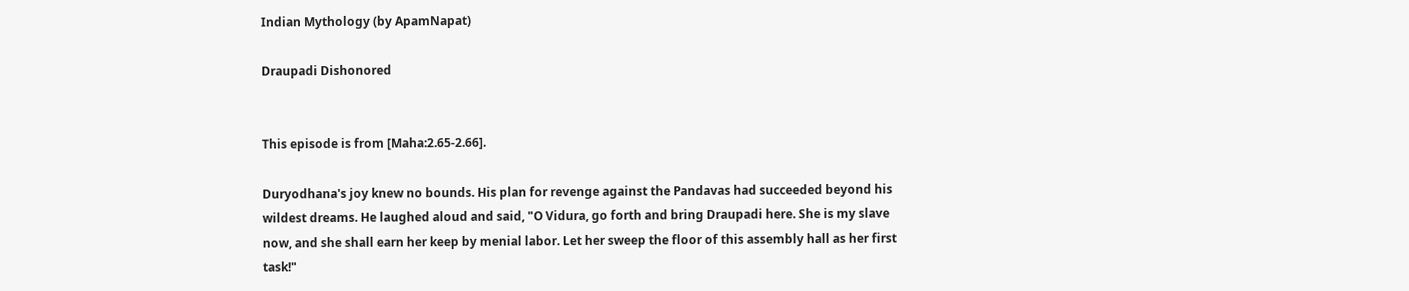Indian Mythology (by ApamNapat)

Draupadi Dishonored


This episode is from [Maha:2.65-2.66].

Duryodhana's joy knew no bounds. His plan for revenge against the Pandavas had succeeded beyond his wildest dreams. He laughed aloud and said, "O Vidura, go forth and bring Draupadi here. She is my slave now, and she shall earn her keep by menial labor. Let her sweep the floor of this assembly hall as her first task!"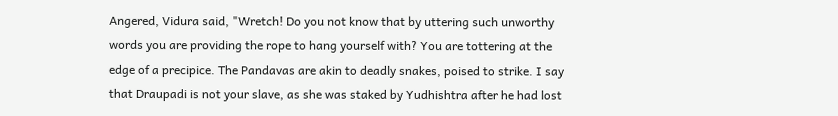Angered, Vidura said, "Wretch! Do you not know that by uttering such unworthy words you are providing the rope to hang yourself with? You are tottering at the edge of a precipice. The Pandavas are akin to deadly snakes, poised to strike. I say that Draupadi is not your slave, as she was staked by Yudhishtra after he had lost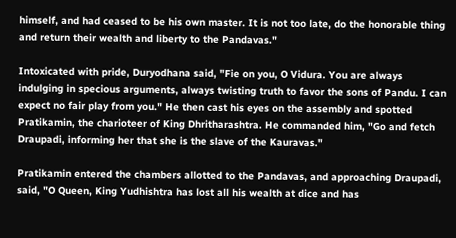himself, and had ceased to be his own master. It is not too late, do the honorable thing and return their wealth and liberty to the Pandavas."

Intoxicated with pride, Duryodhana said, "Fie on you, O Vidura. You are always indulging in specious arguments, always twisting truth to favor the sons of Pandu. I can expect no fair play from you." He then cast his eyes on the assembly and spotted Pratikamin, the charioteer of King Dhritharashtra. He commanded him, "Go and fetch Draupadi, informing her that she is the slave of the Kauravas."

Pratikamin entered the chambers allotted to the Pandavas, and approaching Draupadi, said, "O Queen, King Yudhishtra has lost all his wealth at dice and has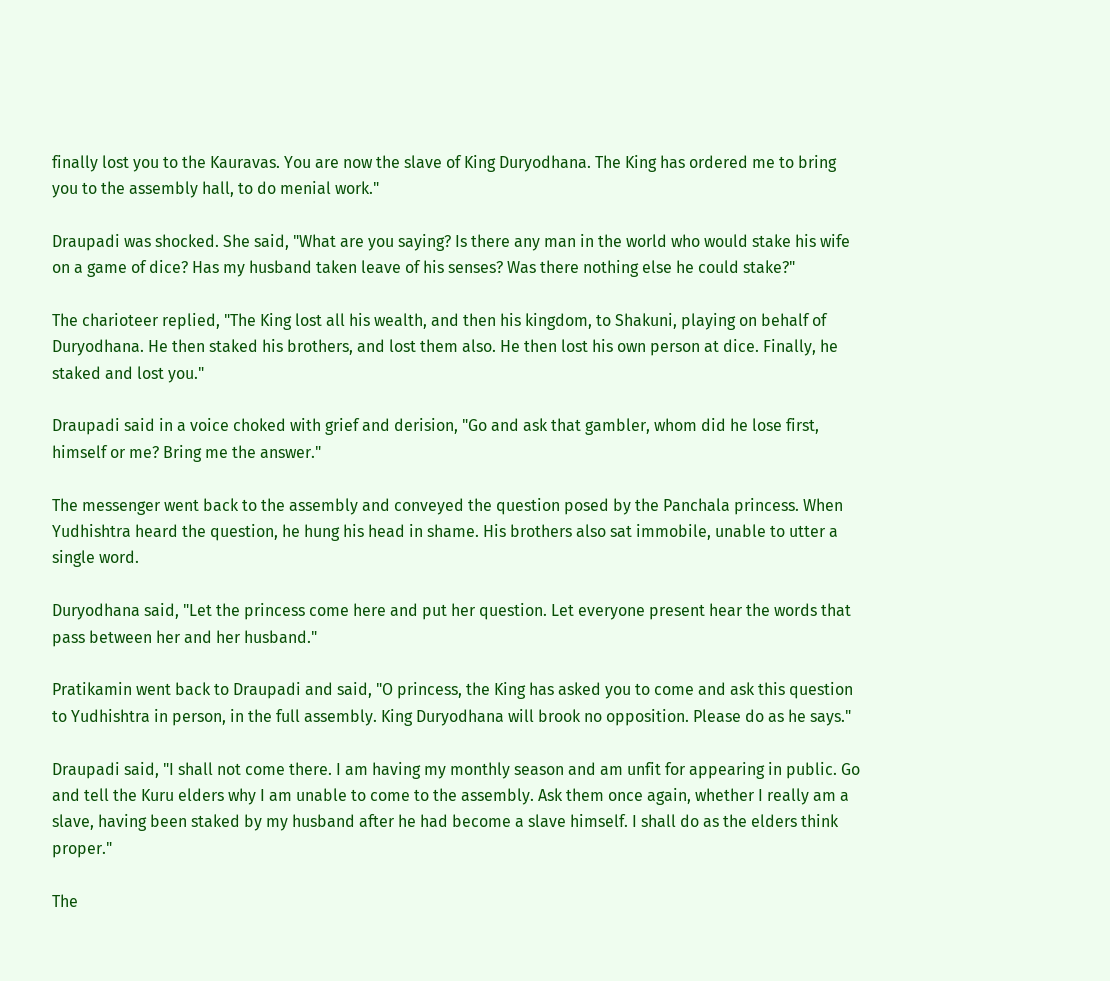finally lost you to the Kauravas. You are now the slave of King Duryodhana. The King has ordered me to bring you to the assembly hall, to do menial work."

Draupadi was shocked. She said, "What are you saying? Is there any man in the world who would stake his wife on a game of dice? Has my husband taken leave of his senses? Was there nothing else he could stake?"

The charioteer replied, "The King lost all his wealth, and then his kingdom, to Shakuni, playing on behalf of Duryodhana. He then staked his brothers, and lost them also. He then lost his own person at dice. Finally, he staked and lost you."

Draupadi said in a voice choked with grief and derision, "Go and ask that gambler, whom did he lose first, himself or me? Bring me the answer."

The messenger went back to the assembly and conveyed the question posed by the Panchala princess. When Yudhishtra heard the question, he hung his head in shame. His brothers also sat immobile, unable to utter a single word.

Duryodhana said, "Let the princess come here and put her question. Let everyone present hear the words that pass between her and her husband."

Pratikamin went back to Draupadi and said, "O princess, the King has asked you to come and ask this question to Yudhishtra in person, in the full assembly. King Duryodhana will brook no opposition. Please do as he says."

Draupadi said, "I shall not come there. I am having my monthly season and am unfit for appearing in public. Go and tell the Kuru elders why I am unable to come to the assembly. Ask them once again, whether I really am a slave, having been staked by my husband after he had become a slave himself. I shall do as the elders think proper."

The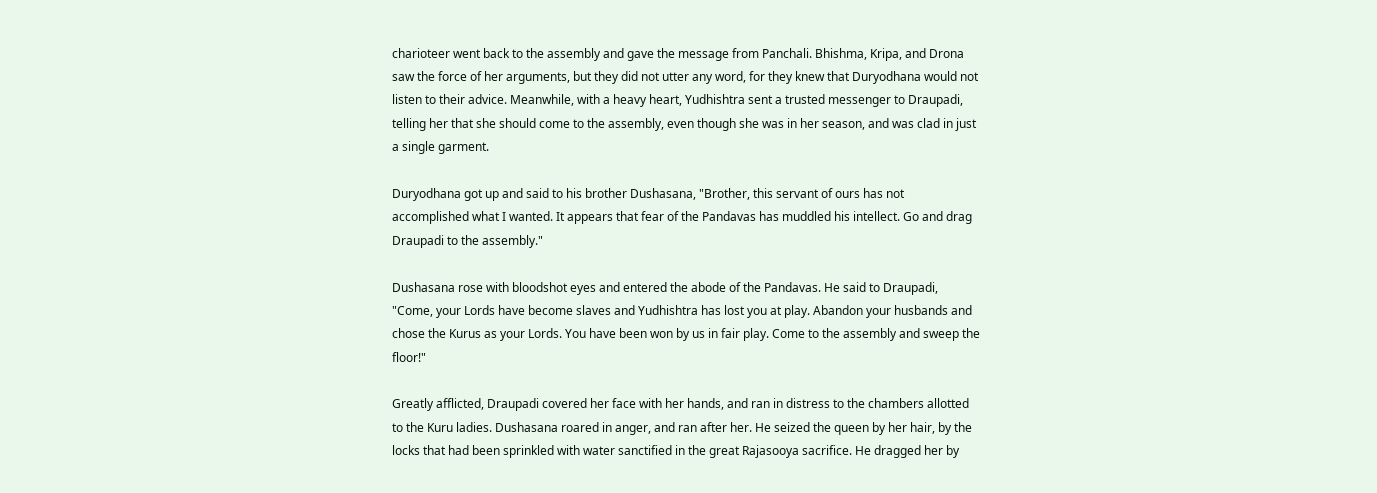charioteer went back to the assembly and gave the message from Panchali. Bhishma, Kripa, and Drona saw the force of her arguments, but they did not utter any word, for they knew that Duryodhana would not listen to their advice. Meanwhile, with a heavy heart, Yudhishtra sent a trusted messenger to Draupadi, telling her that she should come to the assembly, even though she was in her season, and was clad in just a single garment.

Duryodhana got up and said to his brother Dushasana, "Brother, this servant of ours has not accomplished what I wanted. It appears that fear of the Pandavas has muddled his intellect. Go and drag Draupadi to the assembly."

Dushasana rose with bloodshot eyes and entered the abode of the Pandavas. He said to Draupadi, "Come, your Lords have become slaves and Yudhishtra has lost you at play. Abandon your husbands and chose the Kurus as your Lords. You have been won by us in fair play. Come to the assembly and sweep the floor!"

Greatly afflicted, Draupadi covered her face with her hands, and ran in distress to the chambers allotted to the Kuru ladies. Dushasana roared in anger, and ran after her. He seized the queen by her hair, by the locks that had been sprinkled with water sanctified in the great Rajasooya sacrifice. He dragged her by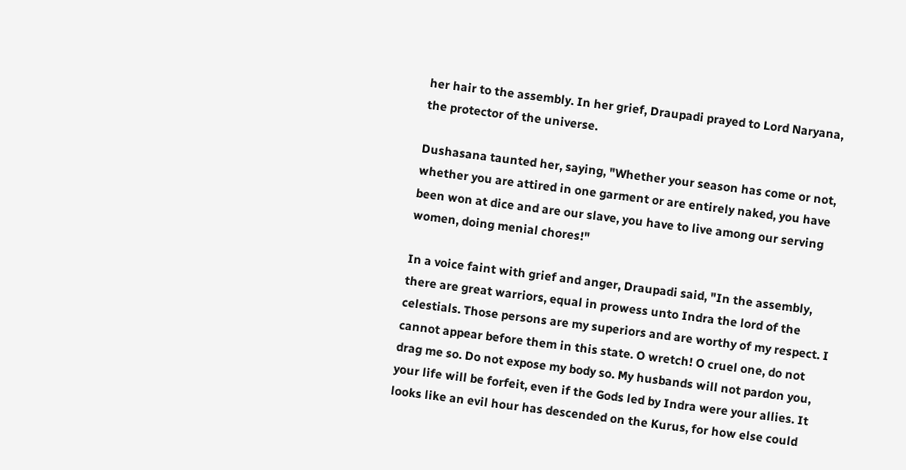her hair to the assembly. In her grief, Draupadi prayed to Lord Naryana, the protector of the universe.

Dushasana taunted her, saying, "Whether your season has come or not, whether you are attired in one garment or are entirely naked, you have been won at dice and are our slave, you have to live among our serving women, doing menial chores!"

In a voice faint with grief and anger, Draupadi said, "In the assembly, there are great warriors, equal in prowess unto Indra the lord of the celestials. Those persons are my superiors and are worthy of my respect. I cannot appear before them in this state. O wretch! O cruel one, do not drag me so. Do not expose my body so. My husbands will not pardon you, your life will be forfeit, even if the Gods led by Indra were your allies. It looks like an evil hour has descended on the Kurus, for how else could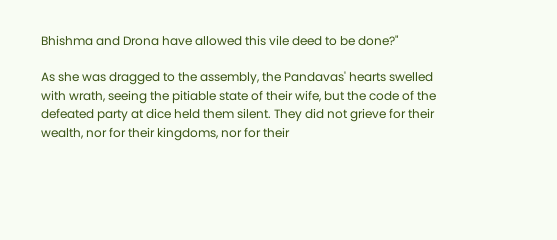Bhishma and Drona have allowed this vile deed to be done?"

As she was dragged to the assembly, the Pandavas' hearts swelled with wrath, seeing the pitiable state of their wife, but the code of the defeated party at dice held them silent. They did not grieve for their wealth, nor for their kingdoms, nor for their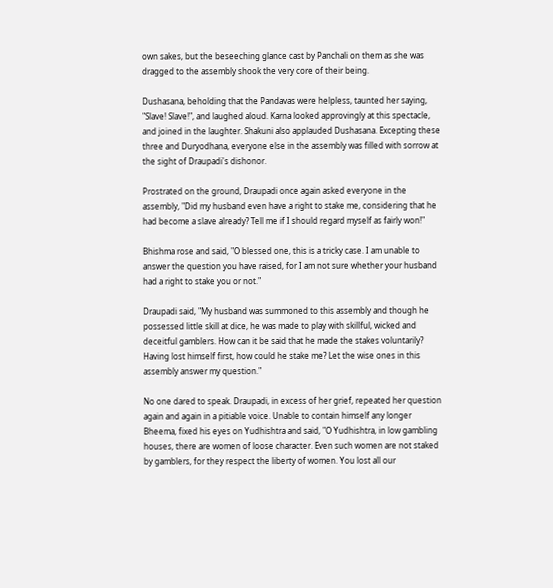own sakes, but the beseeching glance cast by Panchali on them as she was dragged to the assembly shook the very core of their being.

Dushasana, beholding that the Pandavas were helpless, taunted her saying, "Slave! Slave!", and laughed aloud. Karna looked approvingly at this spectacle, and joined in the laughter. Shakuni also applauded Dushasana. Excepting these three and Duryodhana, everyone else in the assembly was filled with sorrow at the sight of Draupadi's dishonor.

Prostrated on the ground, Draupadi once again asked everyone in the assembly, "Did my husband even have a right to stake me, considering that he had become a slave already? Tell me if I should regard myself as fairly won!"

Bhishma rose and said, "O blessed one, this is a tricky case. I am unable to answer the question you have raised, for I am not sure whether your husband had a right to stake you or not."

Draupadi said, "My husband was summoned to this assembly and though he possessed little skill at dice, he was made to play with skillful, wicked and deceitful gamblers. How can it be said that he made the stakes voluntarily? Having lost himself first, how could he stake me? Let the wise ones in this assembly answer my question."

No one dared to speak. Draupadi, in excess of her grief, repeated her question again and again in a pitiable voice. Unable to contain himself any longer Bheema, fixed his eyes on Yudhishtra and said, "O Yudhishtra, in low gambling houses, there are women of loose character. Even such women are not staked by gamblers, for they respect the liberty of women. You lost all our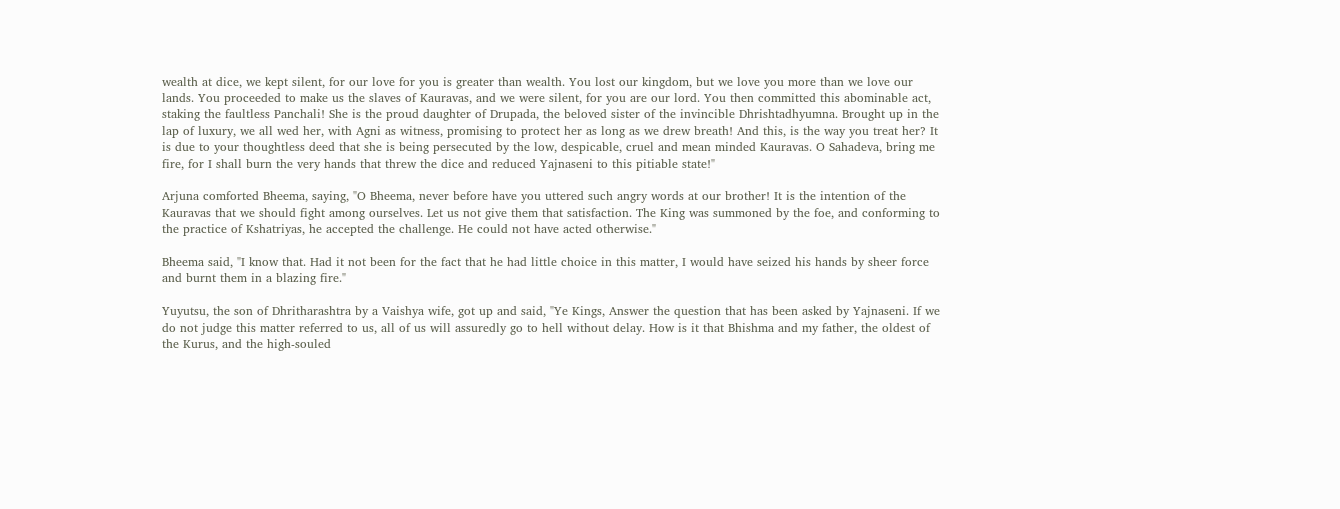wealth at dice, we kept silent, for our love for you is greater than wealth. You lost our kingdom, but we love you more than we love our lands. You proceeded to make us the slaves of Kauravas, and we were silent, for you are our lord. You then committed this abominable act, staking the faultless Panchali! She is the proud daughter of Drupada, the beloved sister of the invincible Dhrishtadhyumna. Brought up in the lap of luxury, we all wed her, with Agni as witness, promising to protect her as long as we drew breath! And this, is the way you treat her? It is due to your thoughtless deed that she is being persecuted by the low, despicable, cruel and mean minded Kauravas. O Sahadeva, bring me fire, for I shall burn the very hands that threw the dice and reduced Yajnaseni to this pitiable state!"

Arjuna comforted Bheema, saying, "O Bheema, never before have you uttered such angry words at our brother! It is the intention of the Kauravas that we should fight among ourselves. Let us not give them that satisfaction. The King was summoned by the foe, and conforming to the practice of Kshatriyas, he accepted the challenge. He could not have acted otherwise."

Bheema said, "I know that. Had it not been for the fact that he had little choice in this matter, I would have seized his hands by sheer force and burnt them in a blazing fire."

Yuyutsu, the son of Dhritharashtra by a Vaishya wife, got up and said, "Ye Kings, Answer the question that has been asked by Yajnaseni. If we do not judge this matter referred to us, all of us will assuredly go to hell without delay. How is it that Bhishma and my father, the oldest of the Kurus, and the high-souled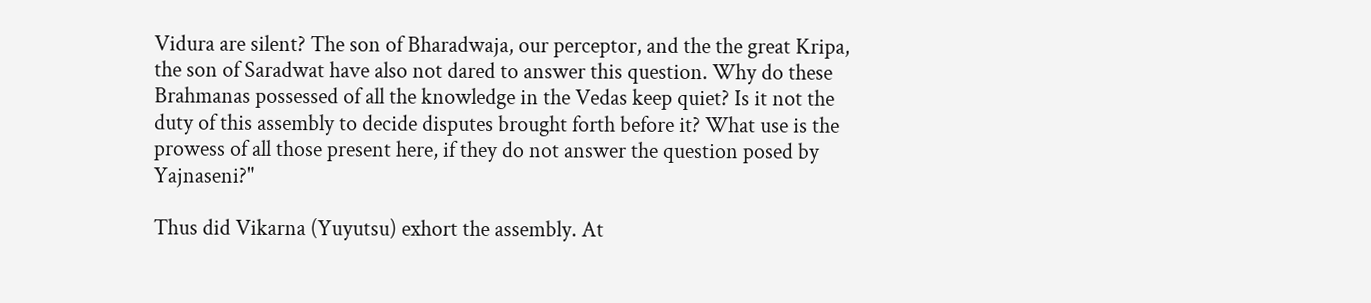Vidura are silent? The son of Bharadwaja, our perceptor, and the the great Kripa, the son of Saradwat have also not dared to answer this question. Why do these Brahmanas possessed of all the knowledge in the Vedas keep quiet? Is it not the duty of this assembly to decide disputes brought forth before it? What use is the prowess of all those present here, if they do not answer the question posed by Yajnaseni?"

Thus did Vikarna (Yuyutsu) exhort the assembly. At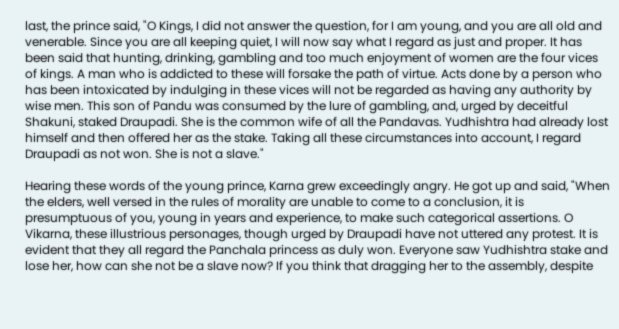last, the prince said, "O Kings, I did not answer the question, for I am young, and you are all old and venerable. Since you are all keeping quiet, I will now say what I regard as just and proper. It has been said that hunting, drinking, gambling and too much enjoyment of women are the four vices of kings. A man who is addicted to these will forsake the path of virtue. Acts done by a person who has been intoxicated by indulging in these vices will not be regarded as having any authority by wise men. This son of Pandu was consumed by the lure of gambling, and, urged by deceitful Shakuni, staked Draupadi. She is the common wife of all the Pandavas. Yudhishtra had already lost himself and then offered her as the stake. Taking all these circumstances into account, I regard Draupadi as not won. She is not a slave."

Hearing these words of the young prince, Karna grew exceedingly angry. He got up and said, "When the elders, well versed in the rules of morality are unable to come to a conclusion, it is presumptuous of you, young in years and experience, to make such categorical assertions. O Vikarna, these illustrious personages, though urged by Draupadi have not uttered any protest. It is evident that they all regard the Panchala princess as duly won. Everyone saw Yudhishtra stake and lose her, how can she not be a slave now? If you think that dragging her to the assembly, despite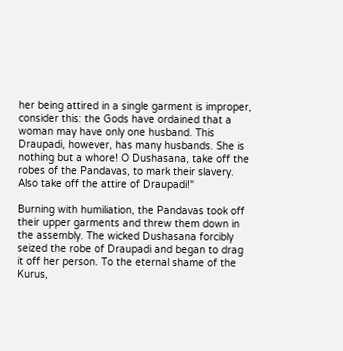her being attired in a single garment is improper, consider this: the Gods have ordained that a woman may have only one husband. This Draupadi, however, has many husbands. She is nothing but a whore! O Dushasana, take off the robes of the Pandavas, to mark their slavery. Also take off the attire of Draupadi!"

Burning with humiliation, the Pandavas took off their upper garments and threw them down in the assembly. The wicked Dushasana forcibly seized the robe of Draupadi and began to drag it off her person. To the eternal shame of the Kurus,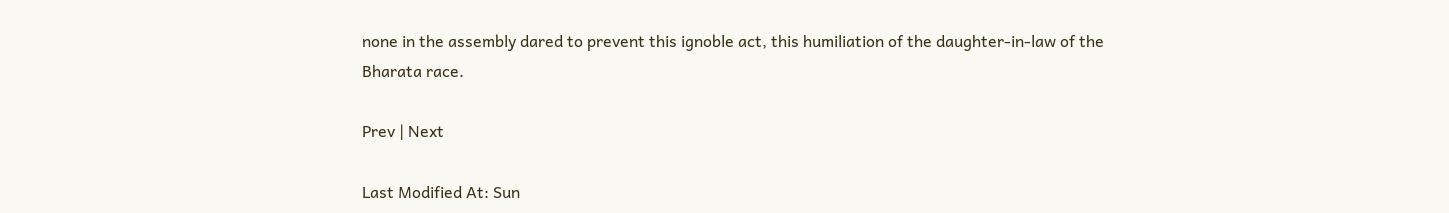none in the assembly dared to prevent this ignoble act, this humiliation of the daughter-in-law of the Bharata race.

Prev | Next

Last Modified At: Sun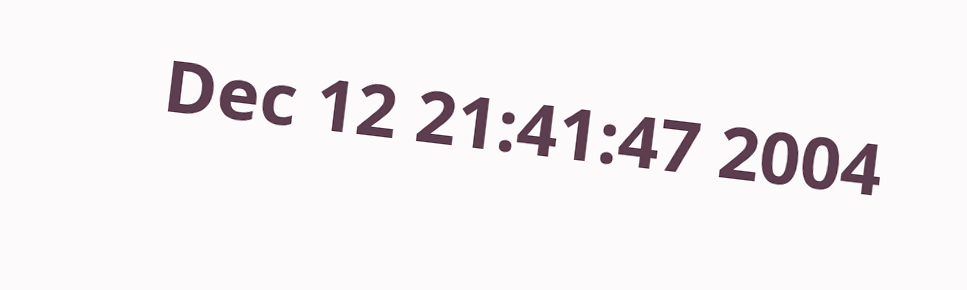Dec 12 21:41:47 2004